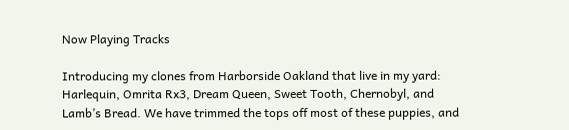Now Playing Tracks

Introducing my clones from Harborside Oakland that live in my yard: Harlequin, Omrita Rx3, Dream Queen, Sweet Tooth, Chernobyl, and Lamb’s Bread. We have trimmed the tops off most of these puppies, and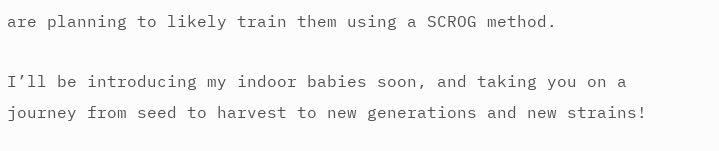are planning to likely train them using a SCROG method.

I’ll be introducing my indoor babies soon, and taking you on a journey from seed to harvest to new generations and new strains!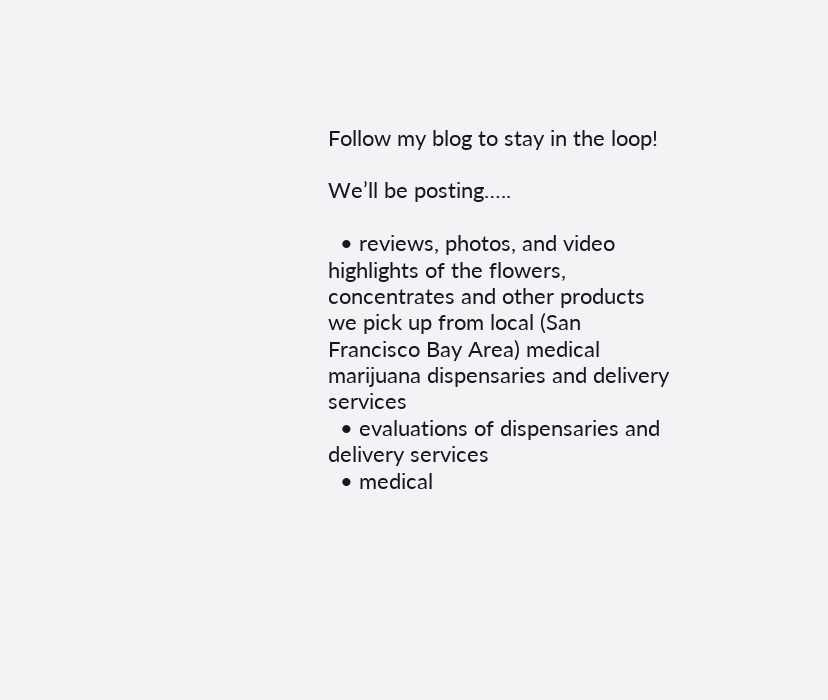Follow my blog to stay in the loop!

We’ll be posting…..

  • reviews, photos, and video highlights of the flowers, concentrates and other products we pick up from local (San Francisco Bay Area) medical marijuana dispensaries and delivery services
  • evaluations of dispensaries and delivery services
  • medical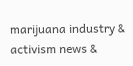marijuana industry & activism news &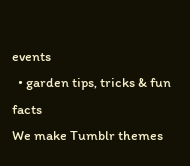events
  • garden tips, tricks & fun facts
We make Tumblr themes